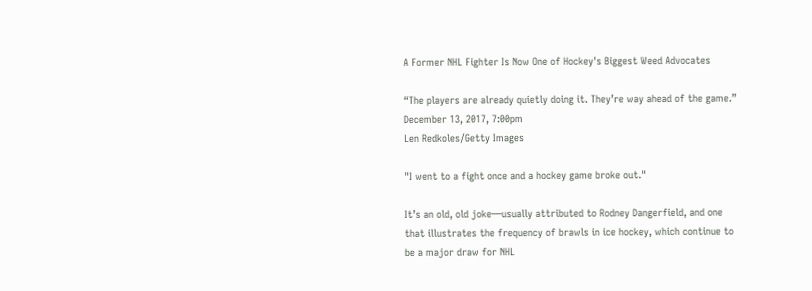A Former NHL Fighter Is Now One of Hockey's Biggest Weed Advocates

“The players are already quietly doing it. They’re way ahead of the game.”
December 13, 2017, 7:00pm
Len Redkoles/Getty Images

"I went to a fight once and a hockey game broke out."

It’s an old, old joke—usually attributed to Rodney Dangerfield, and one that illustrates the frequency of brawls in ice hockey, which continue to be a major draw for NHL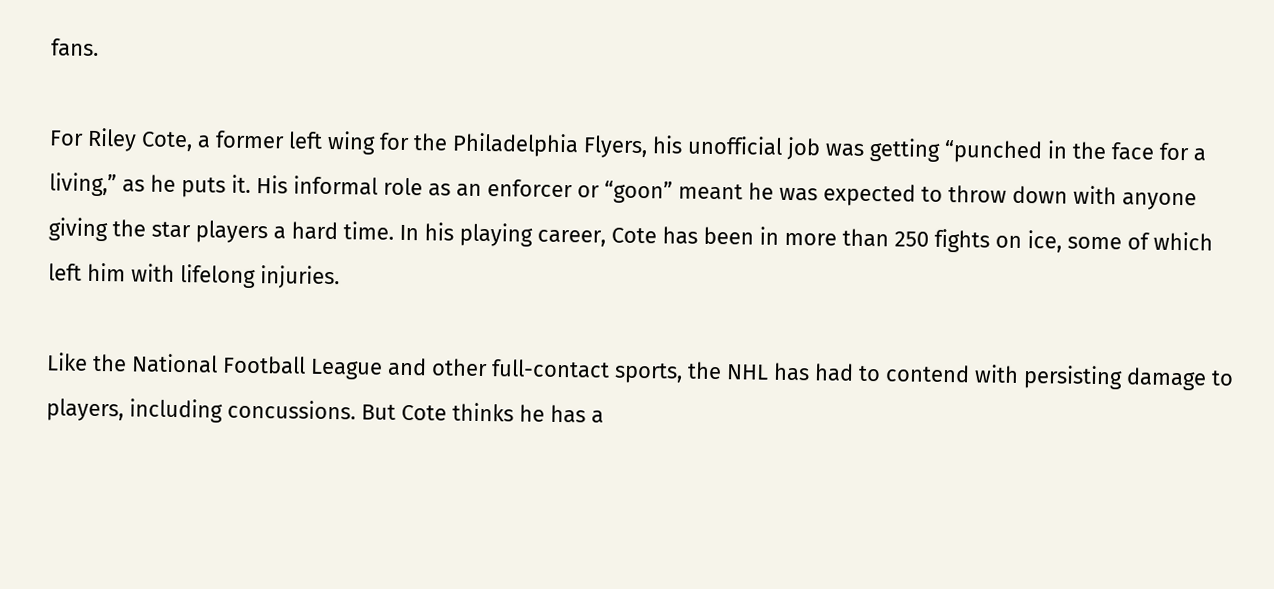fans.

For Riley Cote, a former left wing for the Philadelphia Flyers, his unofficial job was getting “punched in the face for a living,” as he puts it. His informal role as an enforcer or “goon” meant he was expected to throw down with anyone giving the star players a hard time. In his playing career, Cote has been in more than 250 fights on ice, some of which left him with lifelong injuries.

Like the National Football League and other full-contact sports, the NHL has had to contend with persisting damage to players, including concussions. But Cote thinks he has a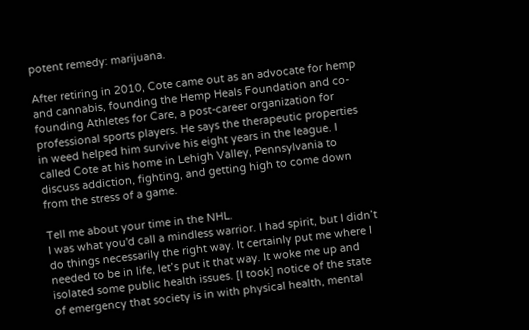potent remedy: marijuana.

After retiring in 2010, Cote came out as an advocate for hemp and cannabis, founding the Hemp Heals Foundation and co-founding Athletes for Care, a post-career organization for professional sports players. He says the therapeutic properties in weed helped him survive his eight years in the league. I called Cote at his home in Lehigh Valley, Pennsylvania to discuss addiction, fighting, and getting high to come down from the stress of a game.

Tell me about your time in the NHL.
I was what you'd call a mindless warrior. I had spirit, but I didn’t do things necessarily the right way. It certainly put me where I needed to be in life, let’s put it that way. It woke me up and isolated some public health issues. [I took] notice of the state of emergency that society is in with physical health, mental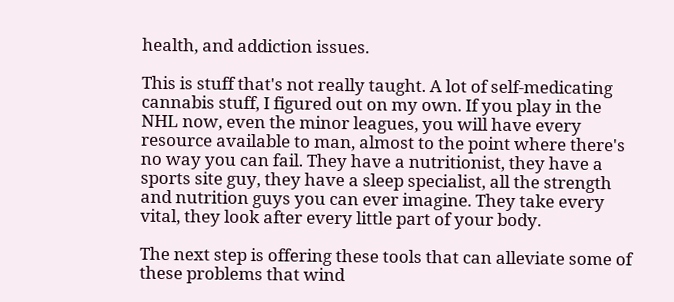health, and addiction issues.

This is stuff that's not really taught. A lot of self-medicating cannabis stuff, I figured out on my own. If you play in the NHL now, even the minor leagues, you will have every resource available to man, almost to the point where there's no way you can fail. They have a nutritionist, they have a sports site guy, they have a sleep specialist, all the strength and nutrition guys you can ever imagine. They take every vital, they look after every little part of your body.

The next step is offering these tools that can alleviate some of these problems that wind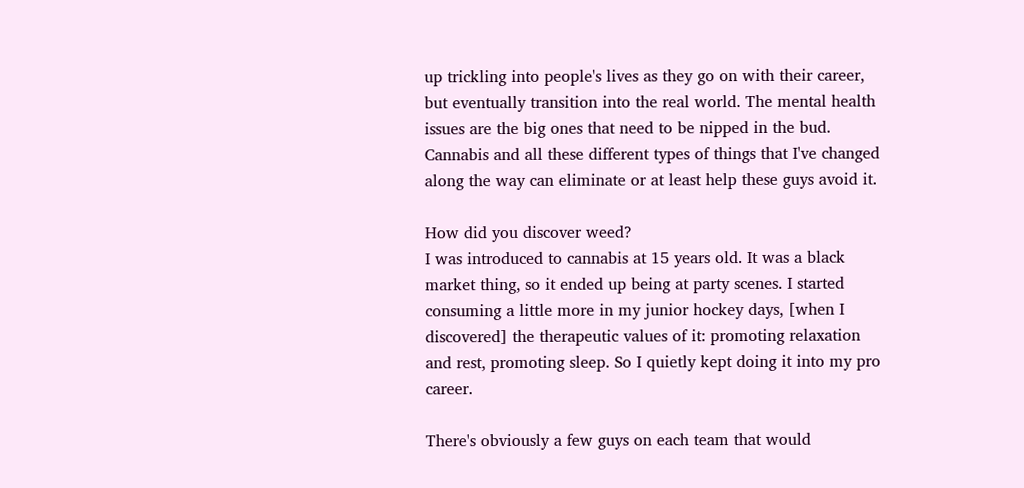up trickling into people's lives as they go on with their career, but eventually transition into the real world. The mental health issues are the big ones that need to be nipped in the bud. Cannabis and all these different types of things that I've changed along the way can eliminate or at least help these guys avoid it.

How did you discover weed?
I was introduced to cannabis at 15 years old. It was a black market thing, so it ended up being at party scenes. I started consuming a little more in my junior hockey days, [when I discovered] the therapeutic values of it: promoting relaxation and rest, promoting sleep. So I quietly kept doing it into my pro career.

There's obviously a few guys on each team that would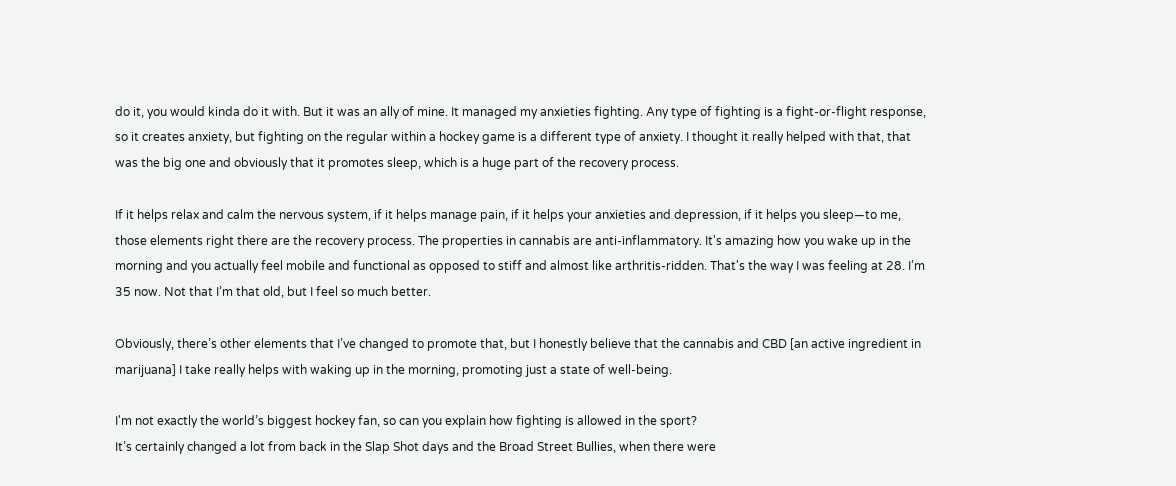do it, you would kinda do it with. But it was an ally of mine. It managed my anxieties fighting. Any type of fighting is a fight-or-flight response, so it creates anxiety, but fighting on the regular within a hockey game is a different type of anxiety. I thought it really helped with that, that was the big one and obviously that it promotes sleep, which is a huge part of the recovery process.

If it helps relax and calm the nervous system, if it helps manage pain, if it helps your anxieties and depression, if it helps you sleep—to me, those elements right there are the recovery process. The properties in cannabis are anti-inflammatory. It's amazing how you wake up in the morning and you actually feel mobile and functional as opposed to stiff and almost like arthritis-ridden. That's the way I was feeling at 28. I’m 35 now. Not that I’m that old, but I feel so much better.

Obviously, there’s other elements that I’ve changed to promote that, but I honestly believe that the cannabis and CBD [an active ingredient in marijuana] I take really helps with waking up in the morning, promoting just a state of well-being.

I'm not exactly the world’s biggest hockey fan, so can you explain how fighting is allowed in the sport?
It’s certainly changed a lot from back in the Slap Shot days and the Broad Street Bullies, when there were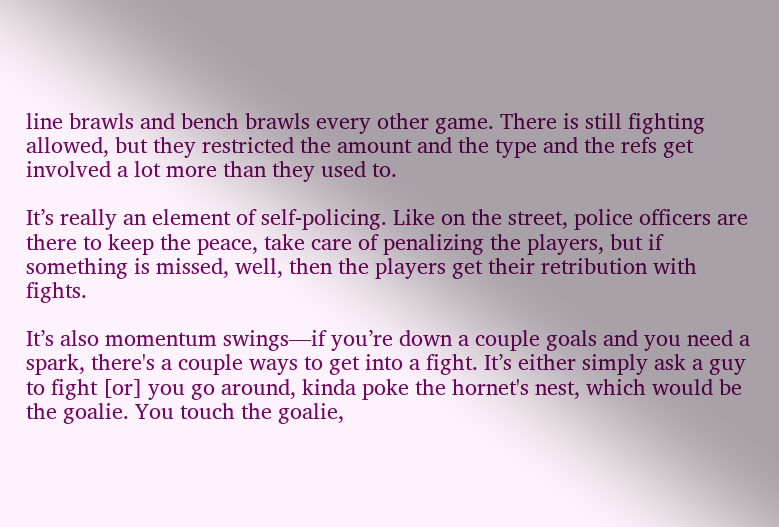line brawls and bench brawls every other game. There is still fighting allowed, but they restricted the amount and the type and the refs get involved a lot more than they used to.

It’s really an element of self-policing. Like on the street, police officers are there to keep the peace, take care of penalizing the players, but if something is missed, well, then the players get their retribution with fights.

It’s also momentum swings—if you’re down a couple goals and you need a spark, there's a couple ways to get into a fight. It’s either simply ask a guy to fight [or] you go around, kinda poke the hornet's nest, which would be the goalie. You touch the goalie,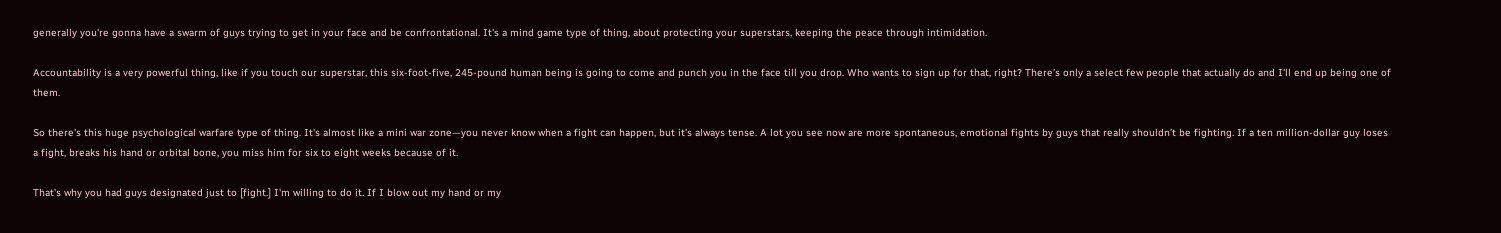generally you're gonna have a swarm of guys trying to get in your face and be confrontational. It's a mind game type of thing, about protecting your superstars, keeping the peace through intimidation.

Accountability is a very powerful thing, like if you touch our superstar, this six-foot-five, 245-pound human being is going to come and punch you in the face till you drop. Who wants to sign up for that, right? There’s only a select few people that actually do and I'll end up being one of them.

So there's this huge psychological warfare type of thing. It's almost like a mini war zone—you never know when a fight can happen, but it's always tense. A lot you see now are more spontaneous, emotional fights by guys that really shouldn’t be fighting. If a ten million-dollar guy loses a fight, breaks his hand or orbital bone, you miss him for six to eight weeks because of it.

That's why you had guys designated just to [fight.] I'm willing to do it. If I blow out my hand or my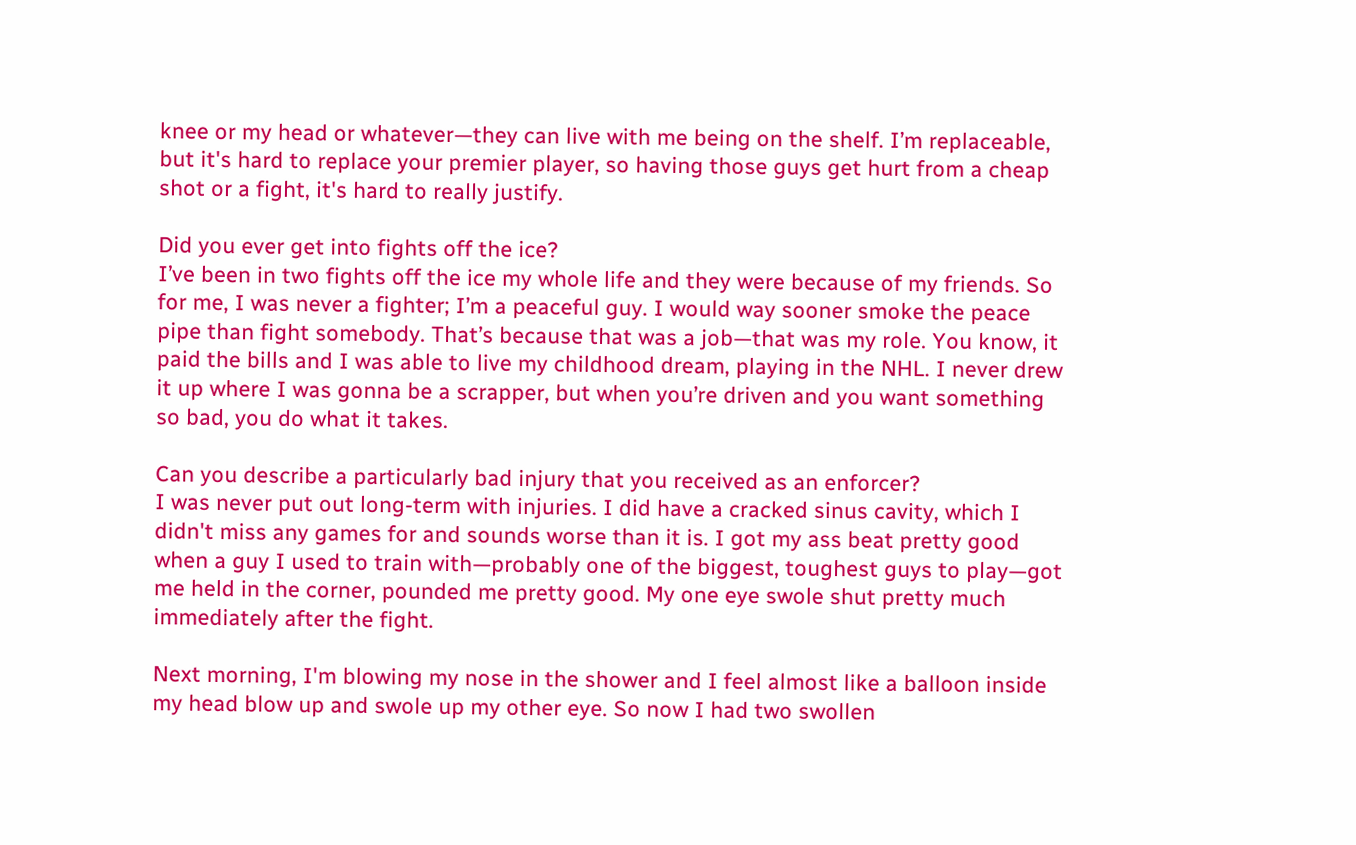knee or my head or whatever—they can live with me being on the shelf. I’m replaceable, but it's hard to replace your premier player, so having those guys get hurt from a cheap shot or a fight, it's hard to really justify.

Did you ever get into fights off the ice?
I’ve been in two fights off the ice my whole life and they were because of my friends. So for me, I was never a fighter; I’m a peaceful guy. I would way sooner smoke the peace pipe than fight somebody. That’s because that was a job—that was my role. You know, it paid the bills and I was able to live my childhood dream, playing in the NHL. I never drew it up where I was gonna be a scrapper, but when you’re driven and you want something so bad, you do what it takes.

Can you describe a particularly bad injury that you received as an enforcer?
I was never put out long-term with injuries. I did have a cracked sinus cavity, which I didn't miss any games for and sounds worse than it is. I got my ass beat pretty good when a guy I used to train with—probably one of the biggest, toughest guys to play—got me held in the corner, pounded me pretty good. My one eye swole shut pretty much immediately after the fight.

Next morning, I'm blowing my nose in the shower and I feel almost like a balloon inside my head blow up and swole up my other eye. So now I had two swollen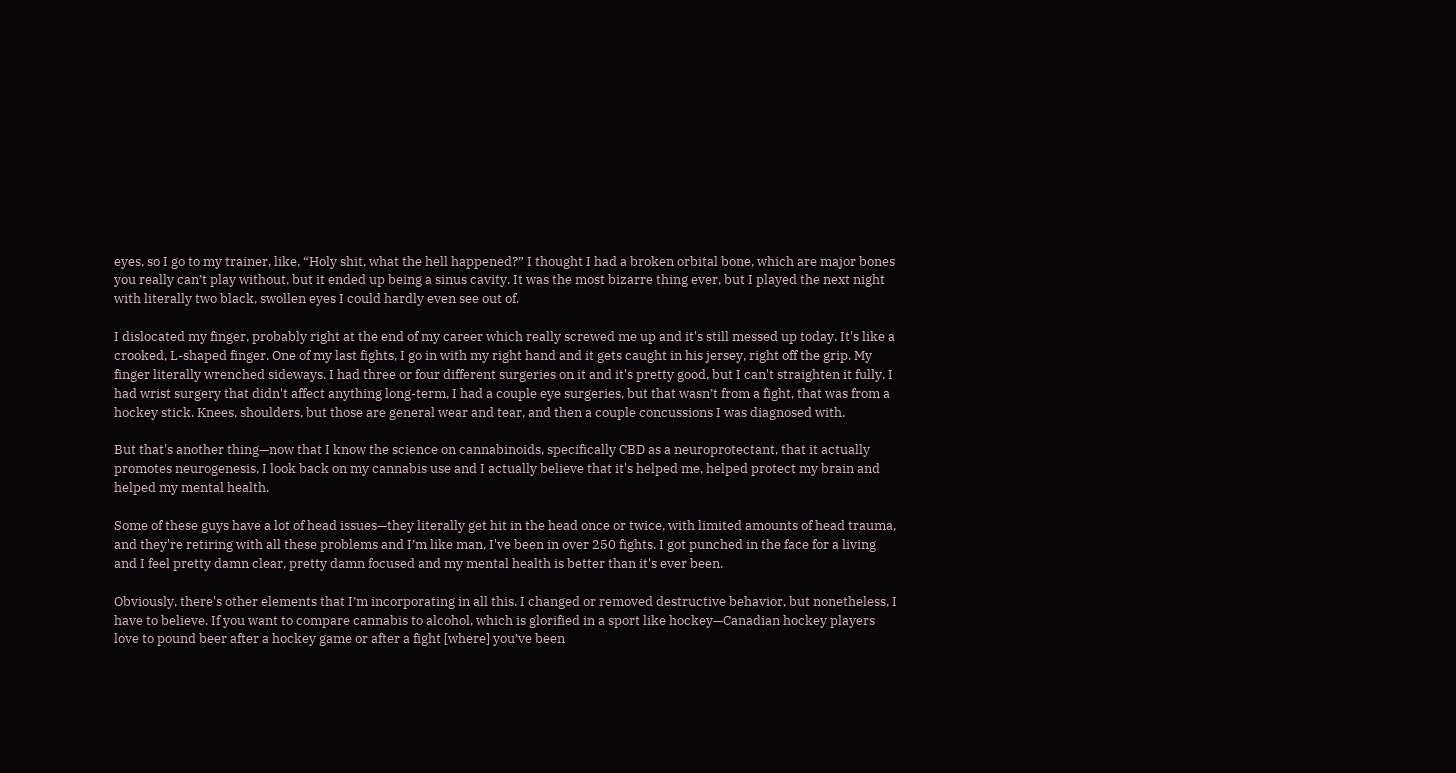eyes, so I go to my trainer, like, “Holy shit, what the hell happened?” I thought I had a broken orbital bone, which are major bones you really can’t play without, but it ended up being a sinus cavity. It was the most bizarre thing ever, but I played the next night with literally two black, swollen eyes I could hardly even see out of.

I dislocated my finger, probably right at the end of my career which really screwed me up and it's still messed up today. It's like a crooked, L-shaped finger. One of my last fights, I go in with my right hand and it gets caught in his jersey, right off the grip. My finger literally wrenched sideways. I had three or four different surgeries on it and it's pretty good, but I can't straighten it fully. I had wrist surgery that didn't affect anything long-term, I had a couple eye surgeries, but that wasn’t from a fight, that was from a hockey stick. Knees, shoulders, but those are general wear and tear, and then a couple concussions I was diagnosed with.

But that's another thing—now that I know the science on cannabinoids, specifically CBD as a neuroprotectant, that it actually promotes neurogenesis, I look back on my cannabis use and I actually believe that it's helped me, helped protect my brain and helped my mental health.

Some of these guys have a lot of head issues—they literally get hit in the head once or twice, with limited amounts of head trauma, and they're retiring with all these problems and I’m like man, I've been in over 250 fights. I got punched in the face for a living and I feel pretty damn clear, pretty damn focused and my mental health is better than it's ever been.

Obviously, there's other elements that I’m incorporating in all this. I changed or removed destructive behavior, but nonetheless, I have to believe. If you want to compare cannabis to alcohol, which is glorified in a sport like hockey—Canadian hockey players love to pound beer after a hockey game or after a fight [where] you’ve been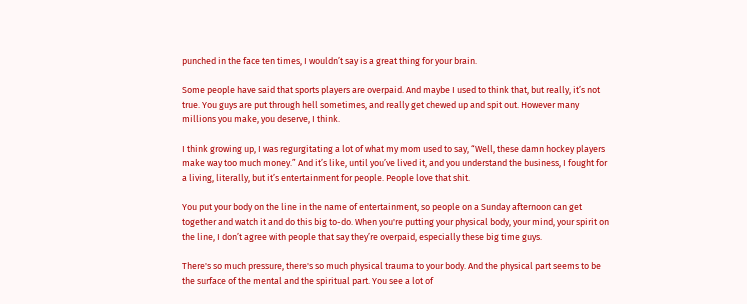punched in the face ten times, I wouldn’t say is a great thing for your brain.

Some people have said that sports players are overpaid. And maybe I used to think that, but really, it’s not true. You guys are put through hell sometimes, and really get chewed up and spit out. However many millions you make, you deserve, I think.

I think growing up, I was regurgitating a lot of what my mom used to say, “Well, these damn hockey players make way too much money.” And it’s like, until you’ve lived it, and you understand the business, I fought for a living, literally, but it’s entertainment for people. People love that shit.

You put your body on the line in the name of entertainment, so people on a Sunday afternoon can get together and watch it and do this big to-do. When you're putting your physical body, your mind, your spirit on the line, I don’t agree with people that say they’re overpaid, especially these big time guys.

There's so much pressure, there's so much physical trauma to your body. And the physical part seems to be the surface of the mental and the spiritual part. You see a lot of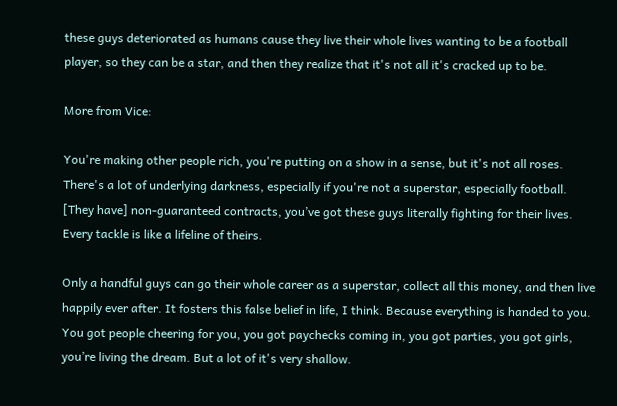these guys deteriorated as humans cause they live their whole lives wanting to be a football player, so they can be a star, and then they realize that it's not all it's cracked up to be.

More from Vice:

You're making other people rich, you're putting on a show in a sense, but it's not all roses. There's a lot of underlying darkness, especially if you're not a superstar, especially football. [They have] non-guaranteed contracts, you’ve got these guys literally fighting for their lives. Every tackle is like a lifeline of theirs.

Only a handful guys can go their whole career as a superstar, collect all this money, and then live happily ever after. It fosters this false belief in life, I think. Because everything is handed to you. You got people cheering for you, you got paychecks coming in, you got parties, you got girls, you’re living the dream. But a lot of it's very shallow.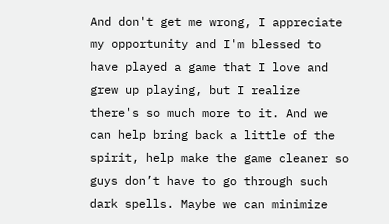And don't get me wrong, I appreciate my opportunity and I'm blessed to have played a game that I love and grew up playing, but I realize there's so much more to it. And we can help bring back a little of the spirit, help make the game cleaner so guys don’t have to go through such dark spells. Maybe we can minimize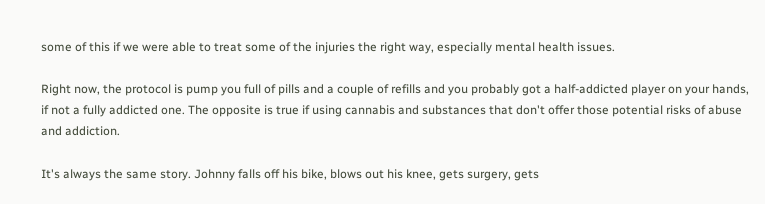some of this if we were able to treat some of the injuries the right way, especially mental health issues.

Right now, the protocol is pump you full of pills and a couple of refills and you probably got a half-addicted player on your hands, if not a fully addicted one. The opposite is true if using cannabis and substances that don't offer those potential risks of abuse and addiction.

It's always the same story. Johnny falls off his bike, blows out his knee, gets surgery, gets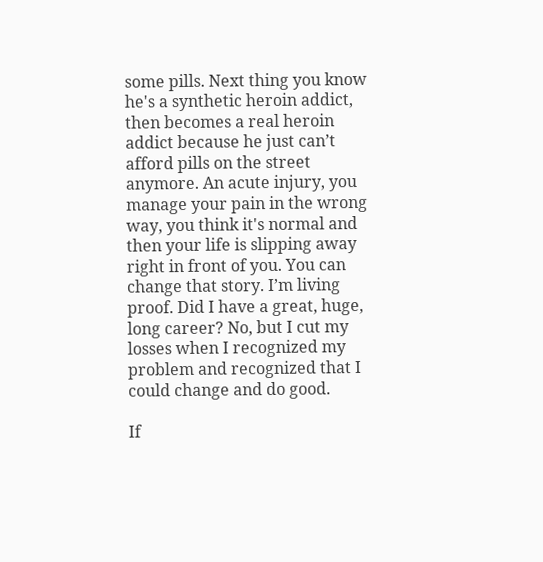some pills. Next thing you know he's a synthetic heroin addict, then becomes a real heroin addict because he just can’t afford pills on the street anymore. An acute injury, you manage your pain in the wrong way, you think it's normal and then your life is slipping away right in front of you. You can change that story. I’m living proof. Did I have a great, huge, long career? No, but I cut my losses when I recognized my problem and recognized that I could change and do good.

If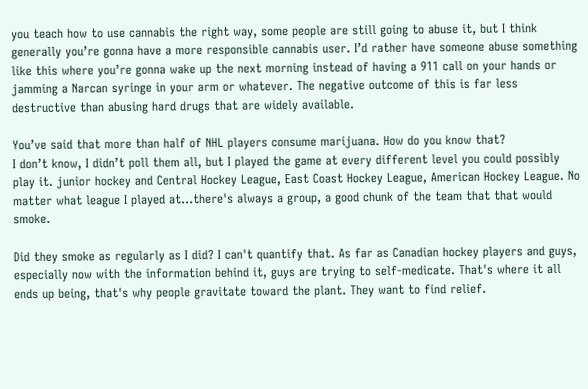you teach how to use cannabis the right way, some people are still going to abuse it, but I think generally you’re gonna have a more responsible cannabis user. I’d rather have someone abuse something like this where you’re gonna wake up the next morning instead of having a 911 call on your hands or jamming a Narcan syringe in your arm or whatever. The negative outcome of this is far less destructive than abusing hard drugs that are widely available.

You’ve said that more than half of NHL players consume marijuana. How do you know that?
I don’t know, I didn’t poll them all, but I played the game at every different level you could possibly play it. junior hockey and Central Hockey League, East Coast Hockey League, American Hockey League. No matter what league I played at...there's always a group, a good chunk of the team that that would smoke.

Did they smoke as regularly as I did? I can't quantify that. As far as Canadian hockey players and guys, especially now with the information behind it, guys are trying to self-medicate. That's where it all ends up being, that's why people gravitate toward the plant. They want to find relief.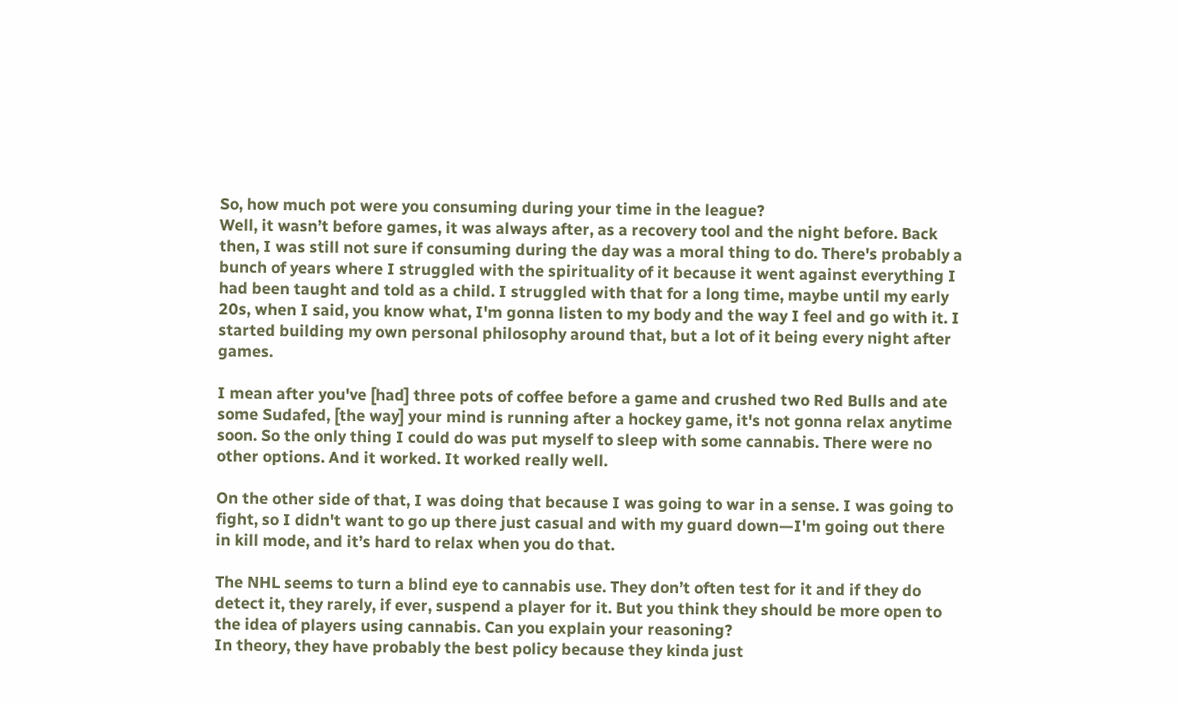So, how much pot were you consuming during your time in the league?
Well, it wasn’t before games, it was always after, as a recovery tool and the night before. Back then, I was still not sure if consuming during the day was a moral thing to do. There's probably a bunch of years where I struggled with the spirituality of it because it went against everything I had been taught and told as a child. I struggled with that for a long time, maybe until my early 20s, when I said, you know what, I'm gonna listen to my body and the way I feel and go with it. I started building my own personal philosophy around that, but a lot of it being every night after games.

I mean after you've [had] three pots of coffee before a game and crushed two Red Bulls and ate some Sudafed, [the way] your mind is running after a hockey game, it's not gonna relax anytime soon. So the only thing I could do was put myself to sleep with some cannabis. There were no other options. And it worked. It worked really well.

On the other side of that, I was doing that because I was going to war in a sense. I was going to fight, so I didn't want to go up there just casual and with my guard down—I'm going out there in kill mode, and it’s hard to relax when you do that.

The NHL seems to turn a blind eye to cannabis use. They don’t often test for it and if they do detect it, they rarely, if ever, suspend a player for it. But you think they should be more open to the idea of players using cannabis. Can you explain your reasoning?
In theory, they have probably the best policy because they kinda just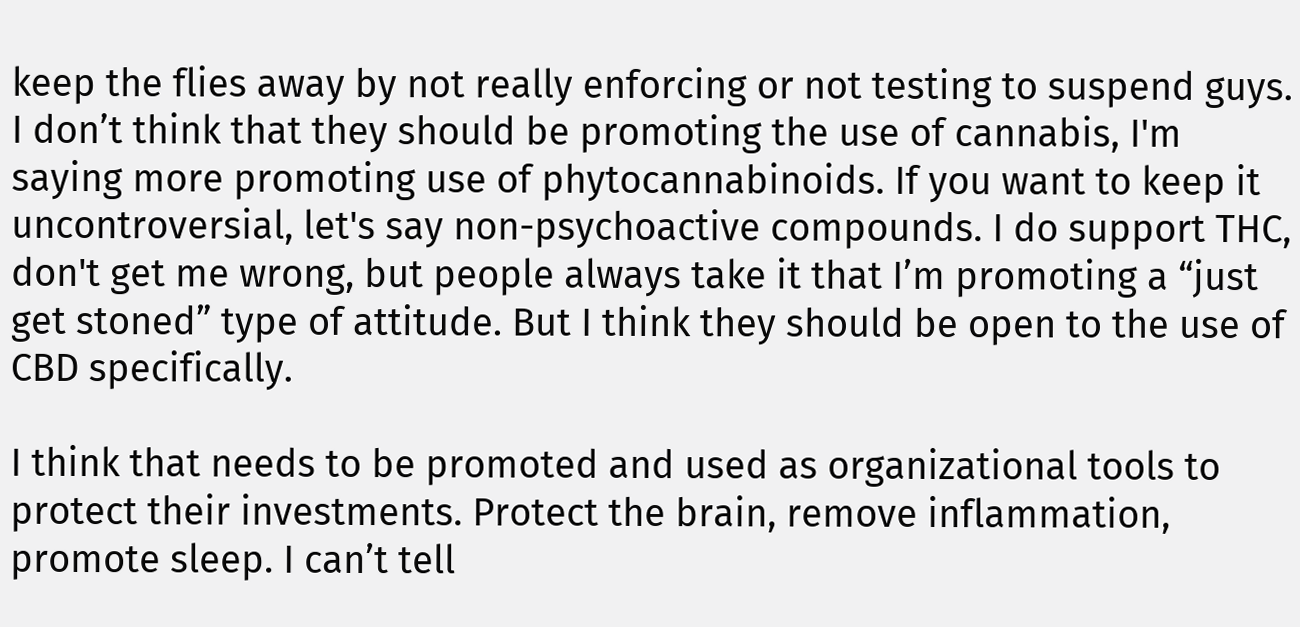keep the flies away by not really enforcing or not testing to suspend guys. I don’t think that they should be promoting the use of cannabis, I'm saying more promoting use of phytocannabinoids. If you want to keep it uncontroversial, let's say non-psychoactive compounds. I do support THC, don't get me wrong, but people always take it that I’m promoting a “just get stoned” type of attitude. But I think they should be open to the use of CBD specifically.

I think that needs to be promoted and used as organizational tools to protect their investments. Protect the brain, remove inflammation, promote sleep. I can’t tell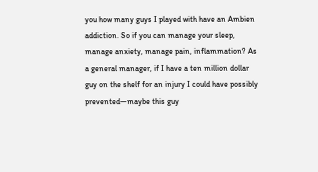you how many guys I played with have an Ambien addiction. So if you can manage your sleep, manage anxiety, manage pain, inflammation? As a general manager, if I have a ten million dollar guy on the shelf for an injury I could have possibly prevented—maybe this guy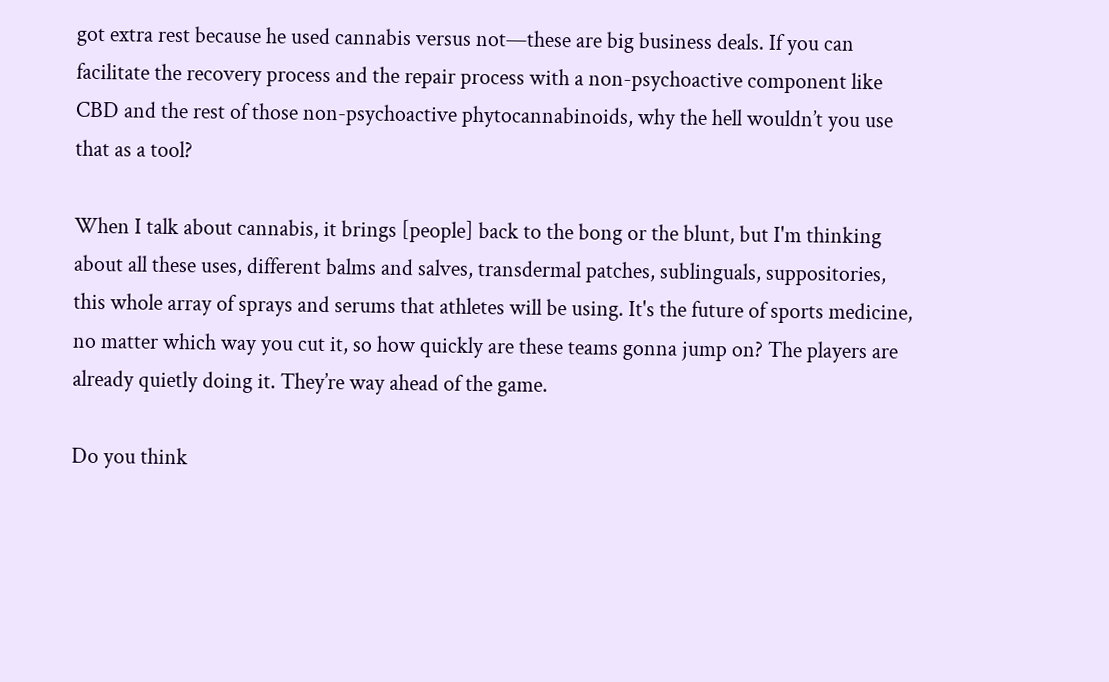got extra rest because he used cannabis versus not—these are big business deals. If you can facilitate the recovery process and the repair process with a non-psychoactive component like CBD and the rest of those non-psychoactive phytocannabinoids, why the hell wouldn’t you use that as a tool?

When I talk about cannabis, it brings [people] back to the bong or the blunt, but I'm thinking about all these uses, different balms and salves, transdermal patches, sublinguals, suppositories, this whole array of sprays and serums that athletes will be using. It's the future of sports medicine, no matter which way you cut it, so how quickly are these teams gonna jump on? The players are already quietly doing it. They’re way ahead of the game.

Do you think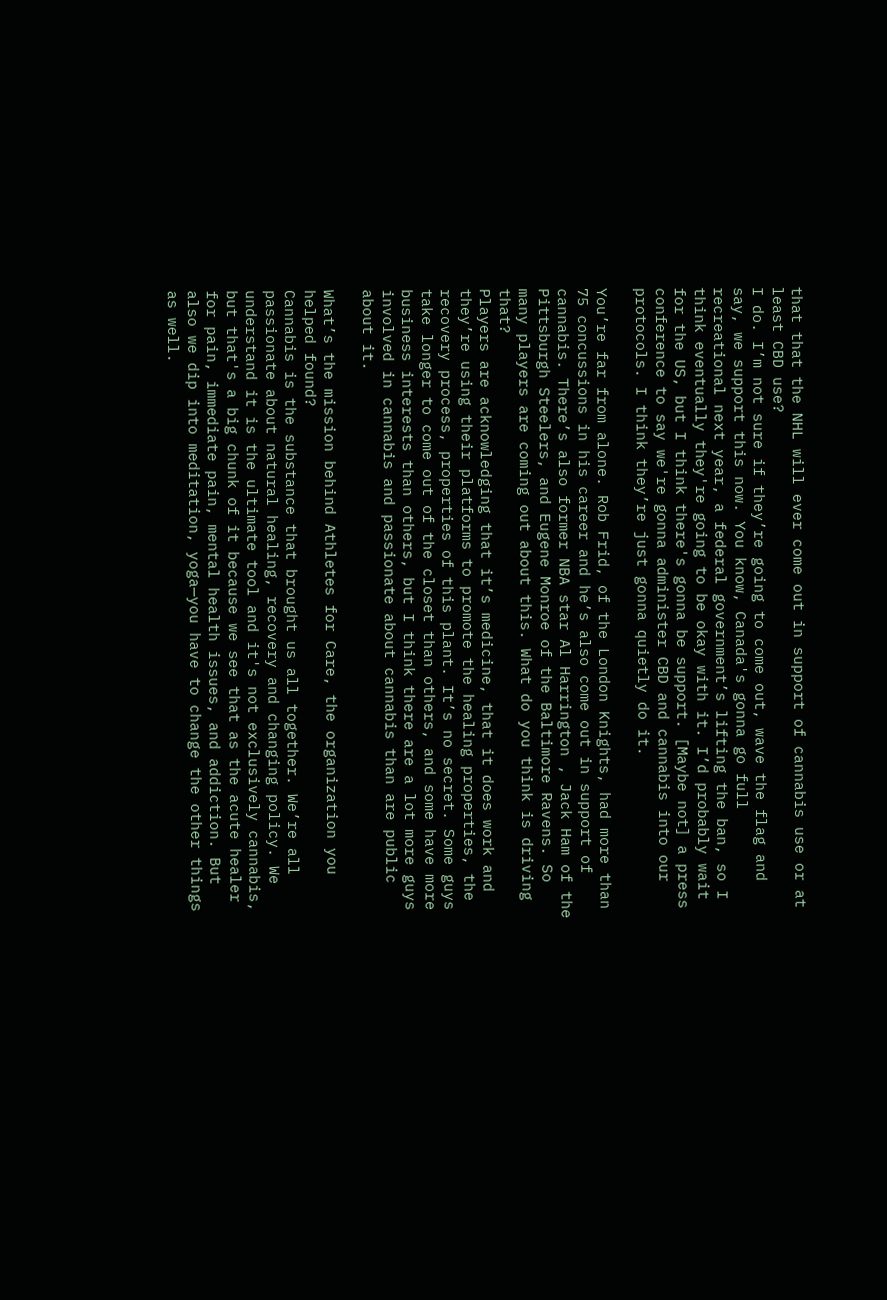that that the NHL will ever come out in support of cannabis use or at least CBD use?
I do. I’m not sure if they’re going to come out, wave the flag and say, we support this now. You know, Canada's gonna go full recreational next year, a federal government’s lifting the ban, so I think eventually they're going to be okay with it. I’d probably wait for the US, but I think there's gonna be support. [Maybe not] a press conference to say we're gonna administer CBD and cannabis into our protocols. I think they’re just gonna quietly do it.

You’re far from alone. Rob Frid, of the London Knights, had more than 75 concussions in his career and he’s also come out in support of cannabis. There’s also former NBA star Al Harrington , Jack Ham of the Pittsburgh Steelers, and Eugene Monroe of the Baltimore Ravens. So many players are coming out about this. What do you think is driving that?
Players are acknowledging that it’s medicine, that it does work and they’re using their platforms to promote the healing properties, the recovery process, properties of this plant. It’s no secret. Some guys take longer to come out of the closet than others, and some have more business interests than others, but I think there are a lot more guys involved in cannabis and passionate about cannabis than are public about it.

What’s the mission behind Athletes for Care, the organization you helped found?
Cannabis is the substance that brought us all together. We’re all passionate about natural healing, recovery and changing policy. We understand it is the ultimate tool and it's not exclusively cannabis, but that's a big chunk of it because we see that as the acute healer for pain, immediate pain, mental health issues, and addiction. But also we dip into meditation, yoga—you have to change the other things as well.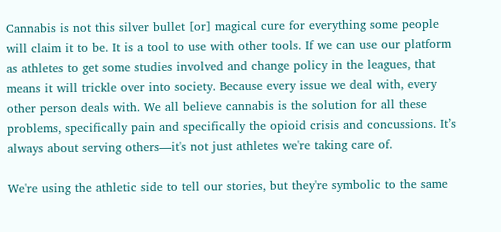Cannabis is not this silver bullet [or] magical cure for everything some people will claim it to be. It is a tool to use with other tools. If we can use our platform as athletes to get some studies involved and change policy in the leagues, that means it will trickle over into society. Because every issue we deal with, every other person deals with. We all believe cannabis is the solution for all these problems, specifically pain and specifically the opioid crisis and concussions. It’s always about serving others—it's not just athletes we're taking care of.

We're using the athletic side to tell our stories, but they're symbolic to the same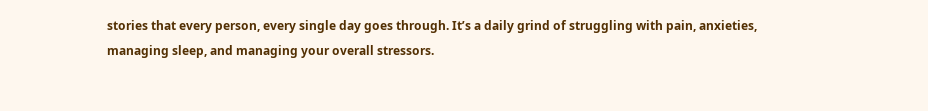stories that every person, every single day goes through. It’s a daily grind of struggling with pain, anxieties, managing sleep, and managing your overall stressors.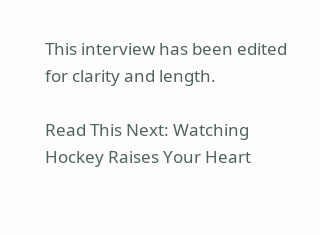This interview has been edited for clarity and length.

Read This Next: Watching Hockey Raises Your Heart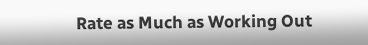Rate as Much as Working Out